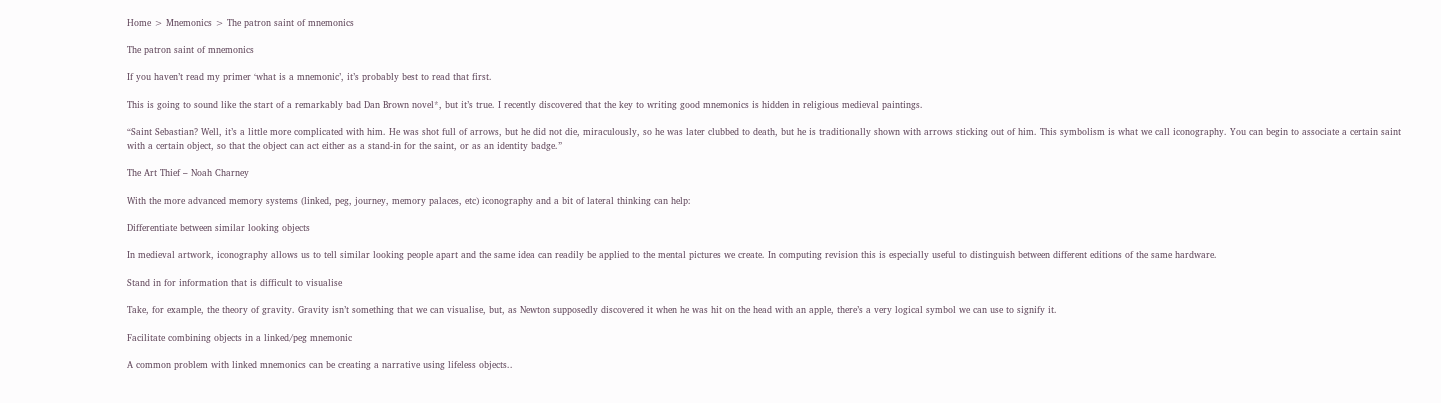Home > Mnemonics > The patron saint of mnemonics

The patron saint of mnemonics

If you haven’t read my primer ‘what is a mnemonic’, it’s probably best to read that first.

This is going to sound like the start of a remarkably bad Dan Brown novel*, but it’s true. I recently discovered that the key to writing good mnemonics is hidden in religious medieval paintings.

“Saint Sebastian? Well, it’s a little more complicated with him. He was shot full of arrows, but he did not die, miraculously, so he was later clubbed to death, but he is traditionally shown with arrows sticking out of him. This symbolism is what we call iconography. You can begin to associate a certain saint with a certain object, so that the object can act either as a stand-in for the saint, or as an identity badge.”

The Art Thief – Noah Charney

With the more advanced memory systems (linked, peg, journey, memory palaces, etc) iconography and a bit of lateral thinking can help:

Differentiate between similar looking objects

In medieval artwork, iconography allows us to tell similar looking people apart and the same idea can readily be applied to the mental pictures we create. In computing revision this is especially useful to distinguish between different editions of the same hardware.

Stand in for information that is difficult to visualise

Take, for example, the theory of gravity. Gravity isn’t something that we can visualise, but, as Newton supposedly discovered it when he was hit on the head with an apple, there’s a very logical symbol we can use to signify it.

Facilitate combining objects in a linked/peg mnemonic

A common problem with linked mnemonics can be creating a narrative using lifeless objects..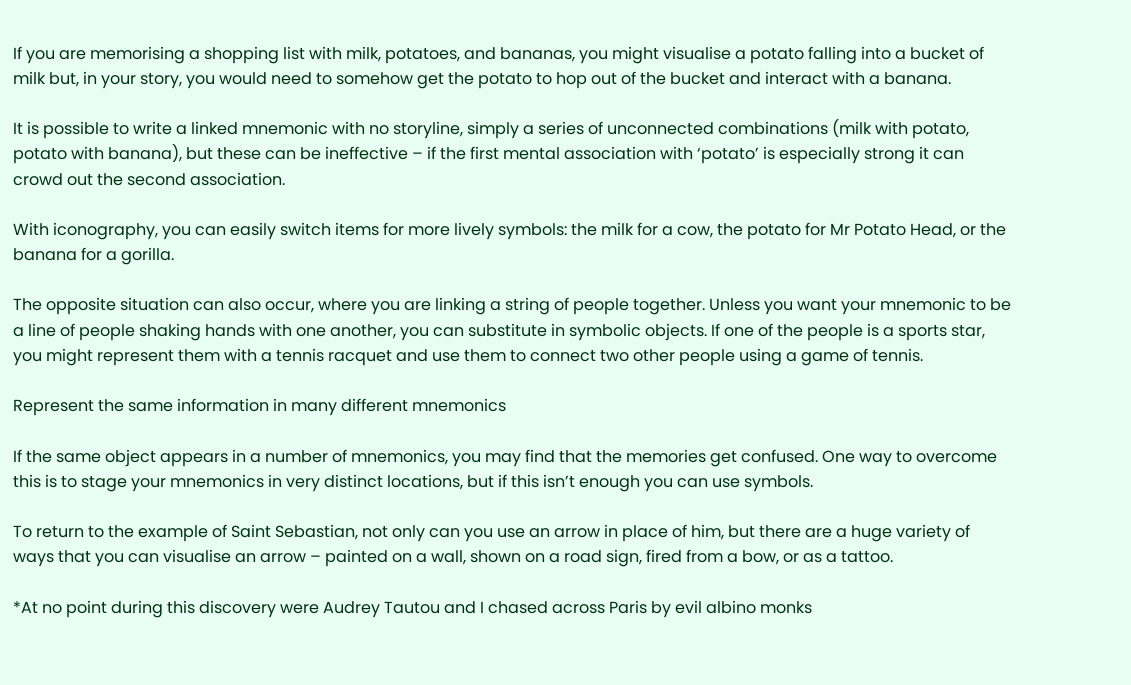If you are memorising a shopping list with milk, potatoes, and bananas, you might visualise a potato falling into a bucket of milk but, in your story, you would need to somehow get the potato to hop out of the bucket and interact with a banana.

It is possible to write a linked mnemonic with no storyline, simply a series of unconnected combinations (milk with potato, potato with banana), but these can be ineffective – if the first mental association with ‘potato’ is especially strong it can crowd out the second association.

With iconography, you can easily switch items for more lively symbols: the milk for a cow, the potato for Mr Potato Head, or the banana for a gorilla.

The opposite situation can also occur, where you are linking a string of people together. Unless you want your mnemonic to be a line of people shaking hands with one another, you can substitute in symbolic objects. If one of the people is a sports star, you might represent them with a tennis racquet and use them to connect two other people using a game of tennis.

Represent the same information in many different mnemonics

If the same object appears in a number of mnemonics, you may find that the memories get confused. One way to overcome this is to stage your mnemonics in very distinct locations, but if this isn’t enough you can use symbols.

To return to the example of Saint Sebastian, not only can you use an arrow in place of him, but there are a huge variety of ways that you can visualise an arrow – painted on a wall, shown on a road sign, fired from a bow, or as a tattoo.

*At no point during this discovery were Audrey Tautou and I chased across Paris by evil albino monks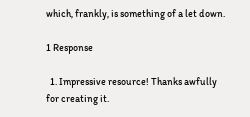which, frankly, is something of a let down.

1 Response

  1. Impressive resource! Thanks awfully for creating it.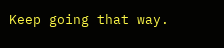Keep going that way.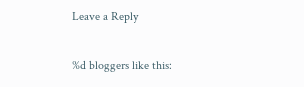Leave a Reply

%d bloggers like this: